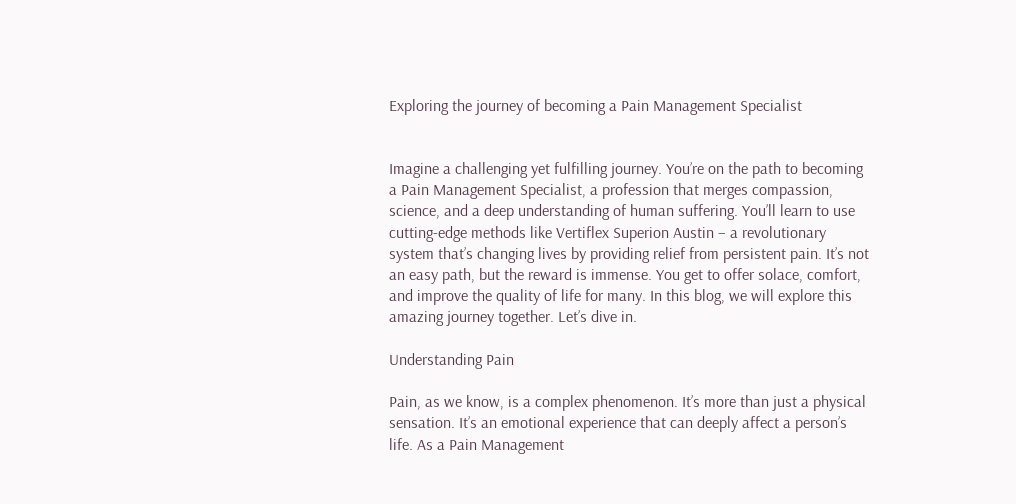Exploring the journey of becoming a Pain Management Specialist


Imagine a challenging yet fulfilling journey. You’re on the path to becoming a Pain Management Specialist, a profession that merges compassion, science, and a deep understanding of human suffering. You’ll learn to use cutting-edge methods like Vertiflex Superion Austin – a revolutionary system that’s changing lives by providing relief from persistent pain. It’s not an easy path, but the reward is immense. You get to offer solace, comfort, and improve the quality of life for many. In this blog, we will explore this amazing journey together. Let’s dive in.

Understanding Pain

Pain, as we know, is a complex phenomenon. It’s more than just a physical sensation. It’s an emotional experience that can deeply affect a person’s life. As a Pain Management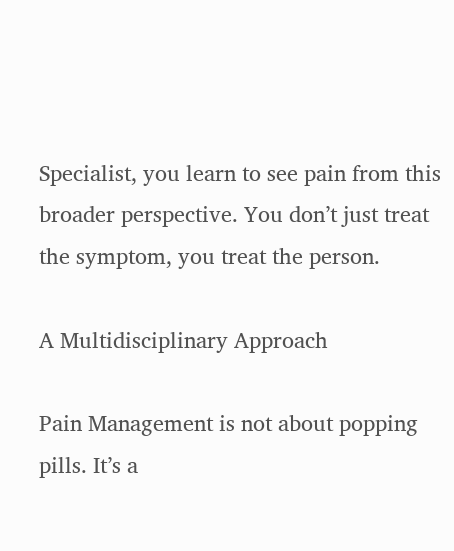Specialist, you learn to see pain from this broader perspective. You don’t just treat the symptom, you treat the person.

A Multidisciplinary Approach

Pain Management is not about popping pills. It’s a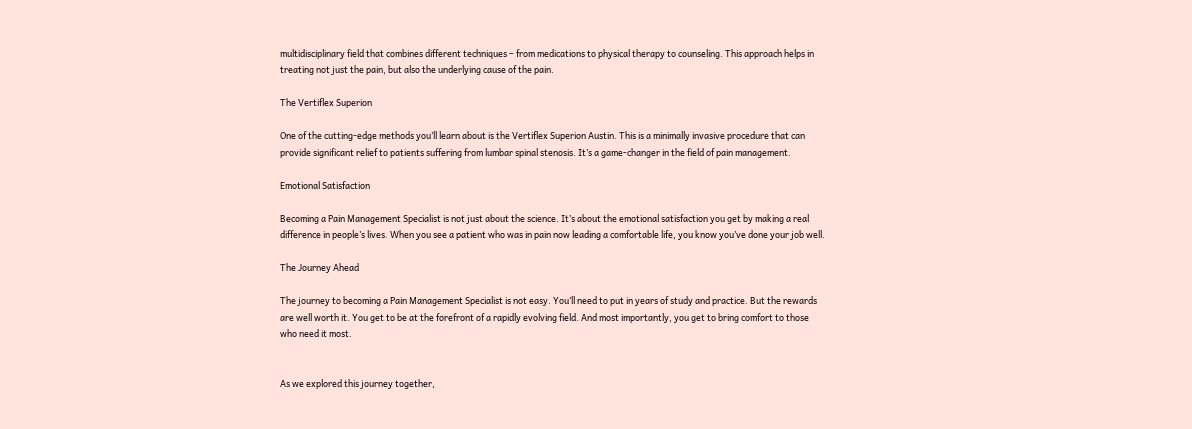multidisciplinary field that combines different techniques – from medications to physical therapy to counseling. This approach helps in treating not just the pain, but also the underlying cause of the pain.

The Vertiflex Superion

One of the cutting-edge methods you’ll learn about is the Vertiflex Superion Austin. This is a minimally invasive procedure that can provide significant relief to patients suffering from lumbar spinal stenosis. It’s a game-changer in the field of pain management.

Emotional Satisfaction

Becoming a Pain Management Specialist is not just about the science. It’s about the emotional satisfaction you get by making a real difference in people’s lives. When you see a patient who was in pain now leading a comfortable life, you know you’ve done your job well.

The Journey Ahead

The journey to becoming a Pain Management Specialist is not easy. You’ll need to put in years of study and practice. But the rewards are well worth it. You get to be at the forefront of a rapidly evolving field. And most importantly, you get to bring comfort to those who need it most.


As we explored this journey together,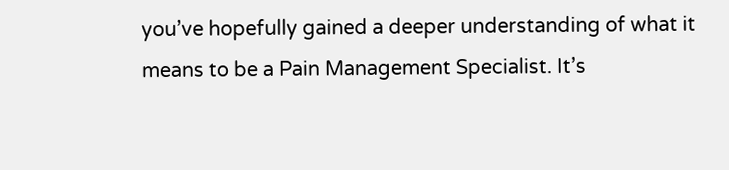you’ve hopefully gained a deeper understanding of what it means to be a Pain Management Specialist. It’s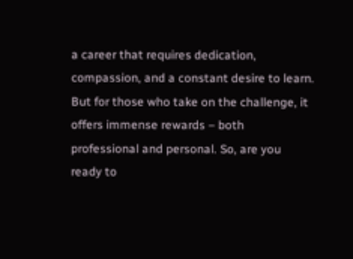a career that requires dedication, compassion, and a constant desire to learn. But for those who take on the challenge, it offers immense rewards – both professional and personal. So, are you ready to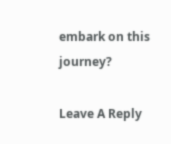embark on this journey?

Leave A Reply